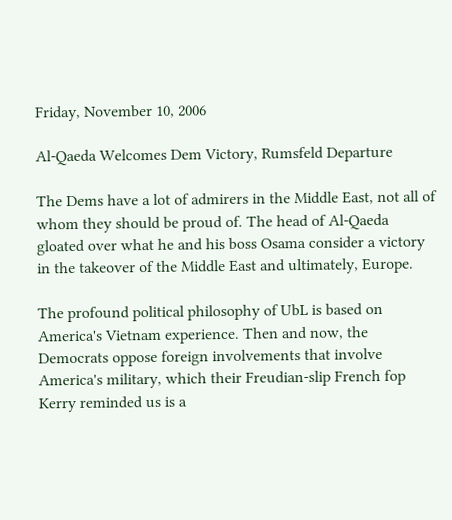Friday, November 10, 2006

Al-Qaeda Welcomes Dem Victory, Rumsfeld Departure

The Dems have a lot of admirers in the Middle East, not all of whom they should be proud of. The head of Al-Qaeda gloated over what he and his boss Osama consider a victory in the takeover of the Middle East and ultimately, Europe.

The profound political philosophy of UbL is based on America's Vietnam experience. Then and now, the Democrats oppose foreign involvements that involve America's military, which their Freudian-slip French fop Kerry reminded us is a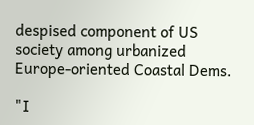despised component of US society among urbanized Europe-oriented Coastal Dems.

"I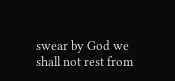swear by God we shall not rest from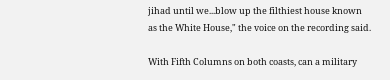jihad until we...blow up the filthiest house known as the White House," the voice on the recording said.

With Fifth Columns on both coasts, can a military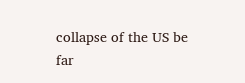collapse of the US be far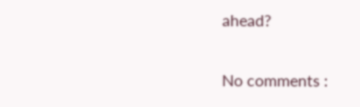ahead?

No comments :